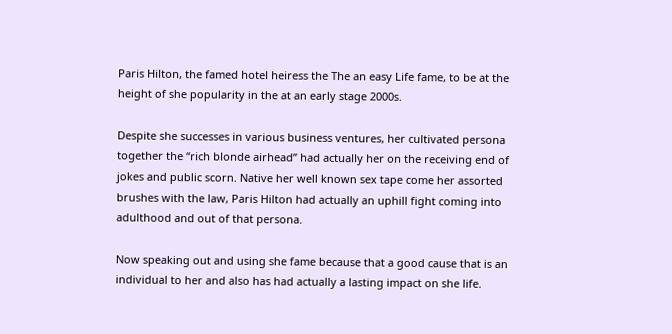Paris Hilton, the famed hotel heiress the The an easy Life fame, to be at the height of she popularity in the at an early stage 2000s.

Despite she successes in various business ventures, her cultivated persona together the “rich blonde airhead” had actually her on the receiving end of jokes and public scorn. Native her well known sex tape come her assorted brushes with the law, Paris Hilton had actually an uphill fight coming into adulthood and out of that persona.

Now speaking out and using she fame because that a good cause that is an individual to her and also has had actually a lasting impact on she life.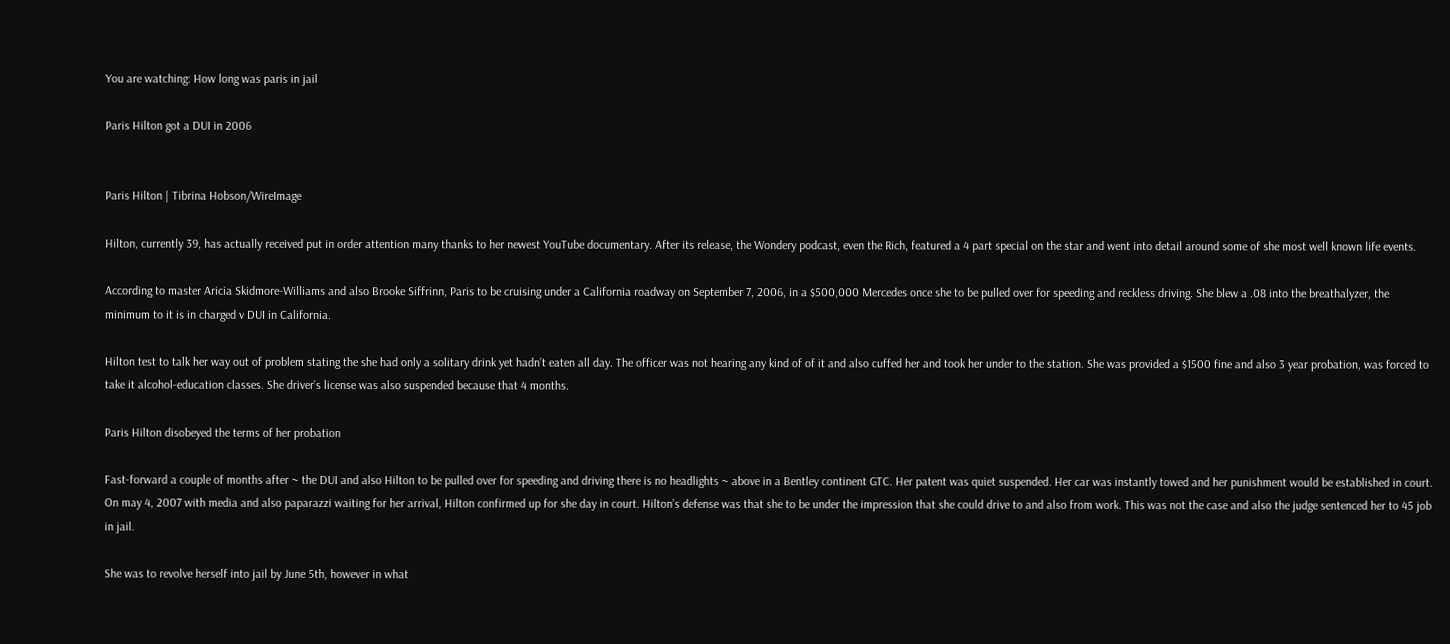You are watching: How long was paris in jail

Paris Hilton got a DUI in 2006


Paris Hilton | Tibrina Hobson/WireImage

Hilton, currently 39, has actually received put in order attention many thanks to her newest YouTube documentary. After its release, the Wondery podcast, even the Rich, featured a 4 part special on the star and went into detail around some of she most well known life events.

According to master Aricia Skidmore-Williams and also Brooke Siffrinn, Paris to be cruising under a California roadway on September 7, 2006, in a $500,000 Mercedes once she to be pulled over for speeding and reckless driving. She blew a .08 into the breathalyzer, the minimum to it is in charged v DUI in California.

Hilton test to talk her way out of problem stating the she had only a solitary drink yet hadn’t eaten all day. The officer was not hearing any kind of of it and also cuffed her and took her under to the station. She was provided a $1500 fine and also 3 year probation, was forced to take it alcohol-education classes. She driver’s license was also suspended because that 4 months.

Paris Hilton disobeyed the terms of her probation

Fast-forward a couple of months after ~ the DUI and also Hilton to be pulled over for speeding and driving there is no headlights ~ above in a Bentley continent GTC. Her patent was quiet suspended. Her car was instantly towed and her punishment would be established in court. On may 4, 2007 with media and also paparazzi waiting for her arrival, Hilton confirmed up for she day in court. Hilton’s defense was that she to be under the impression that she could drive to and also from work. This was not the case and also the judge sentenced her to 45 job in jail.

She was to revolve herself into jail by June 5th, however in what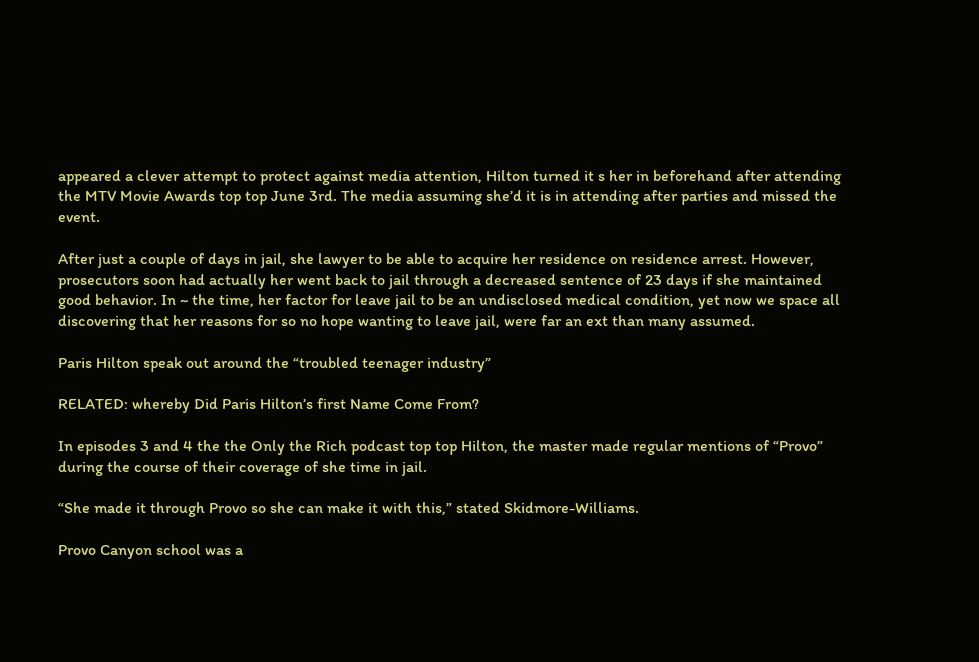appeared a clever attempt to protect against media attention, Hilton turned it s her in beforehand after attending the MTV Movie Awards top top June 3rd. The media assuming she’d it is in attending after parties and missed the event.

After just a couple of days in jail, she lawyer to be able to acquire her residence on residence arrest. However, prosecutors soon had actually her went back to jail through a decreased sentence of 23 days if she maintained good behavior. In ~ the time, her factor for leave jail to be an undisclosed medical condition, yet now we space all discovering that her reasons for so no hope wanting to leave jail, were far an ext than many assumed.

Paris Hilton speak out around the “troubled teenager industry”

RELATED: whereby Did Paris Hilton’s first Name Come From?

In episodes 3 and 4 the the Only the Rich podcast top top Hilton, the master made regular mentions of “Provo” during the course of their coverage of she time in jail.

“She made it through Provo so she can make it with this,” stated Skidmore-Williams.

Provo Canyon school was a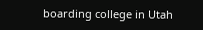boarding college in Utah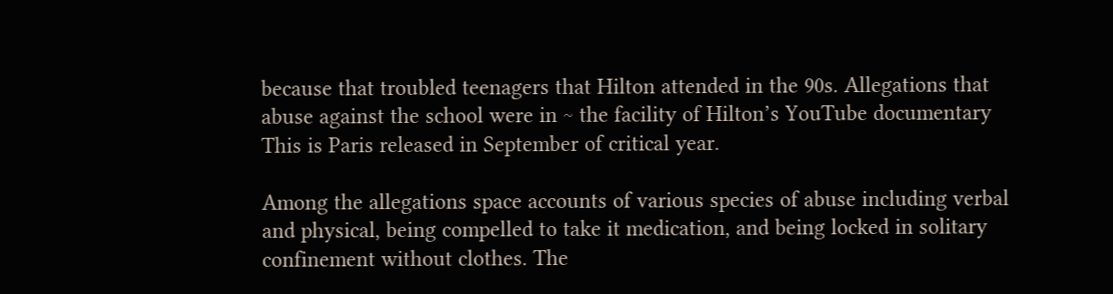because that troubled teenagers that Hilton attended in the 90s. Allegations that abuse against the school were in ~ the facility of Hilton’s YouTube documentary This is Paris released in September of critical year.

Among the allegations space accounts of various species of abuse including verbal and physical, being compelled to take it medication, and being locked in solitary confinement without clothes. The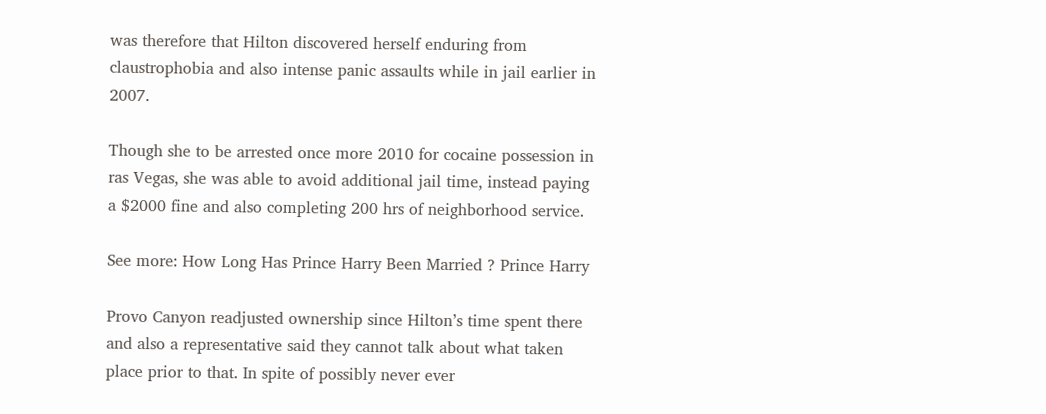was therefore that Hilton discovered herself enduring from claustrophobia and also intense panic assaults while in jail earlier in 2007.

Though she to be arrested once more 2010 for cocaine possession in ras Vegas, she was able to avoid additional jail time, instead paying a $2000 fine and also completing 200 hrs of neighborhood service.

See more: How Long Has Prince Harry Been Married ? Prince Harry

Provo Canyon readjusted ownership since Hilton’s time spent there and also a representative said they cannot talk about what taken place prior to that. In spite of possibly never ever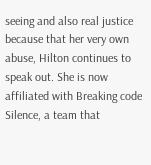seeing and also real justice because that her very own abuse, Hilton continues to speak out. She is now affiliated with Breaking code Silence, a team that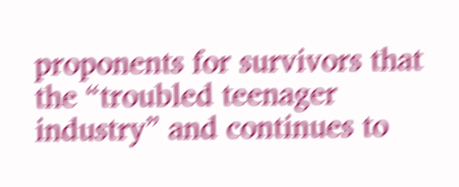proponents for survivors that the “troubled teenager industry” and continues to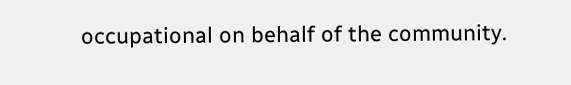occupational on behalf of the community.